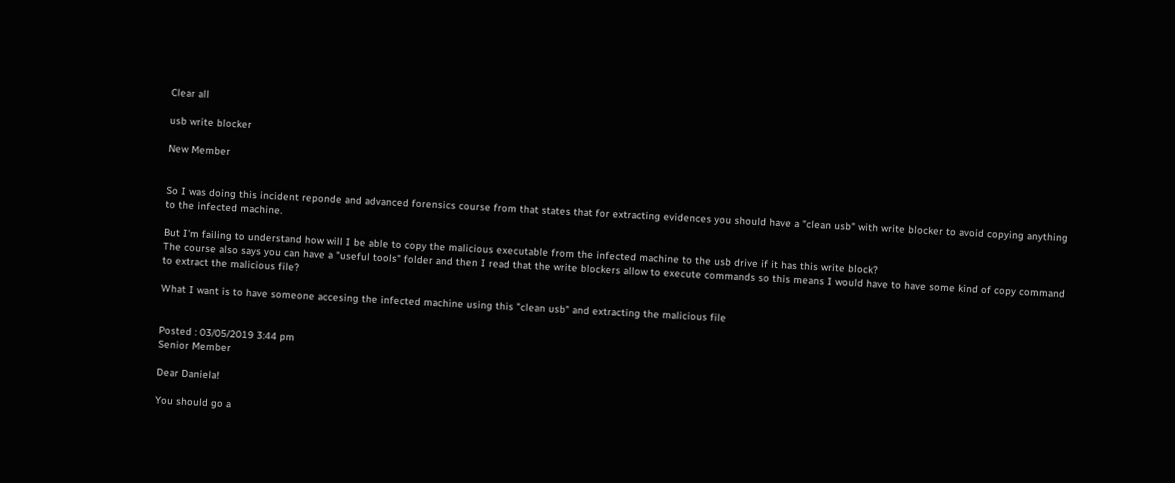Clear all

usb write blocker

New Member


So I was doing this incident reponde and advanced forensics course from that states that for extracting evidences you should have a "clean usb" with write blocker to avoid copying anything to the infected machine.

But I'm failing to understand how will I be able to copy the malicious executable from the infected machine to the usb drive if it has this write block?
The course also says you can have a "useful tools" folder and then I read that the write blockers allow to execute commands so this means I would have to have some kind of copy command to extract the malicious file?

What I want is to have someone accesing the infected machine using this "clean usb" and extracting the malicious file


Posted : 03/05/2019 3:44 pm
Senior Member

Dear Daniela!

You should go a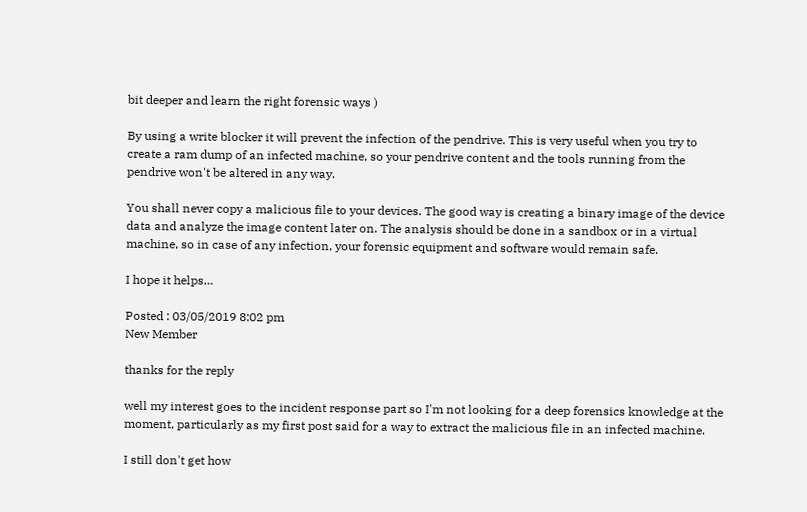bit deeper and learn the right forensic ways )

By using a write blocker it will prevent the infection of the pendrive. This is very useful when you try to create a ram dump of an infected machine, so your pendrive content and the tools running from the pendrive won't be altered in any way.

You shall never copy a malicious file to your devices. The good way is creating a binary image of the device data and analyze the image content later on. The analysis should be done in a sandbox or in a virtual machine, so in case of any infection, your forensic equipment and software would remain safe.

I hope it helps…

Posted : 03/05/2019 8:02 pm
New Member

thanks for the reply

well my interest goes to the incident response part so I'm not looking for a deep forensics knowledge at the moment, particularly as my first post said for a way to extract the malicious file in an infected machine.

I still don't get how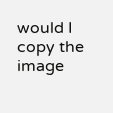would I copy the image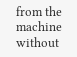from the machine without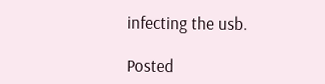infecting the usb.

Posted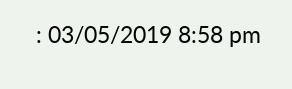: 03/05/2019 8:58 pm